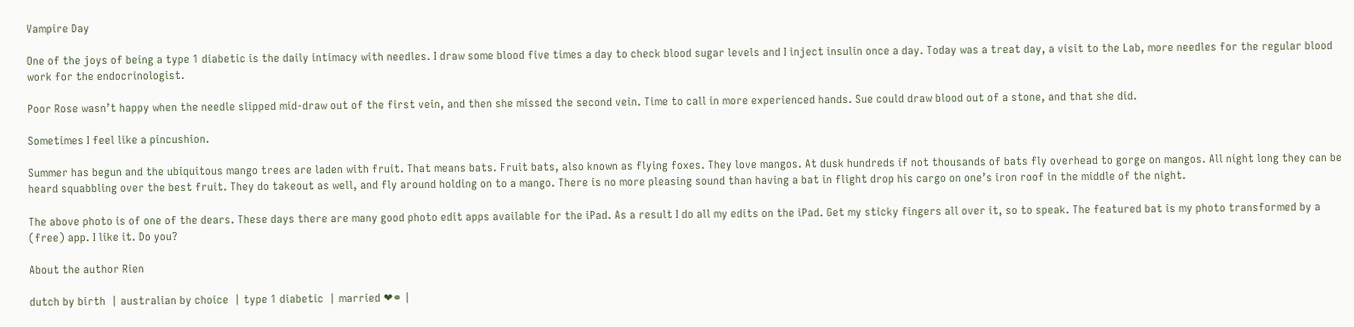Vampire Day

One of the joys of being a type 1 diabetic is the daily intimacy with needles. I draw some blood five times a day to check blood sugar levels and I inject insulin once a day. Today was a treat day, a visit to the Lab, more needles for the regular blood work for the endocrinologist.

Poor Rose wasn’t happy when the needle slipped mid-draw out of the first vein, and then she missed the second vein. Time to call in more experienced hands. Sue could draw blood out of a stone, and that she did.

Sometimes I feel like a pincushion.

Summer has begun and the ubiquitous mango trees are laden with fruit. That means bats. Fruit bats, also known as flying foxes. They love mangos. At dusk hundreds if not thousands of bats fly overhead to gorge on mangos. All night long they can be heard squabbling over the best fruit. They do takeout as well, and fly around holding on to a mango. There is no more pleasing sound than having a bat in flight drop his cargo on one’s iron roof in the middle of the night.

The above photo is of one of the dears. These days there are many good photo edit apps available for the iPad. As a result I do all my edits on the iPad. Get my sticky fingers all over it, so to speak. The featured bat is my photo transformed by a (free) app. I like it. Do you?

About the author Rien

dutch by birth  | australian by choice  | type 1 diabetic  | married ❤⚭ |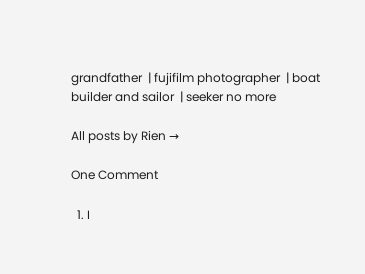grandfather  | fujifilm photographer  | boat builder and sailor  | seeker no more

All posts by Rien →

One Comment

  1. I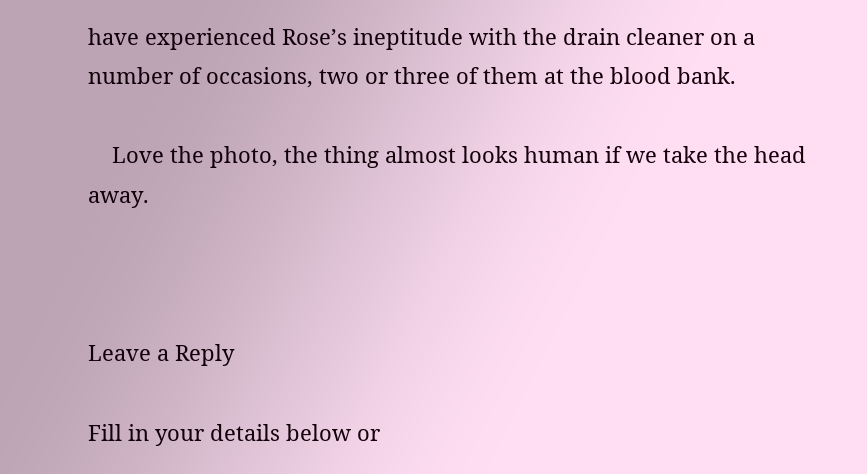have experienced Rose’s ineptitude with the drain cleaner on a number of occasions, two or three of them at the blood bank.

    Love the photo, the thing almost looks human if we take the head away.



Leave a Reply

Fill in your details below or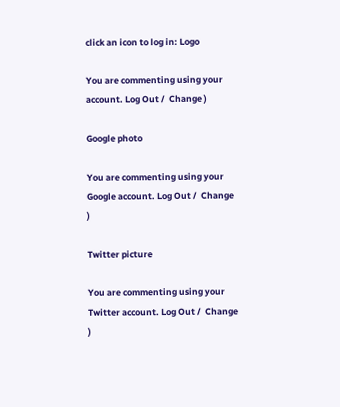click an icon to log in: Logo

You are commenting using your account. Log Out /  Change )

Google photo

You are commenting using your Google account. Log Out /  Change )

Twitter picture

You are commenting using your Twitter account. Log Out /  Change )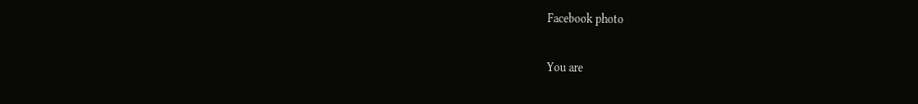Facebook photo

You are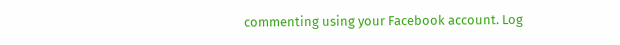commenting using your Facebook account. Log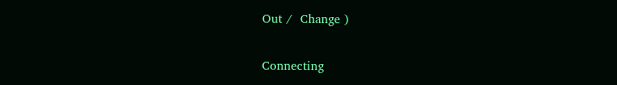Out /  Change )

Connecting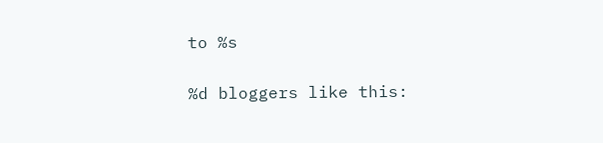to %s

%d bloggers like this: